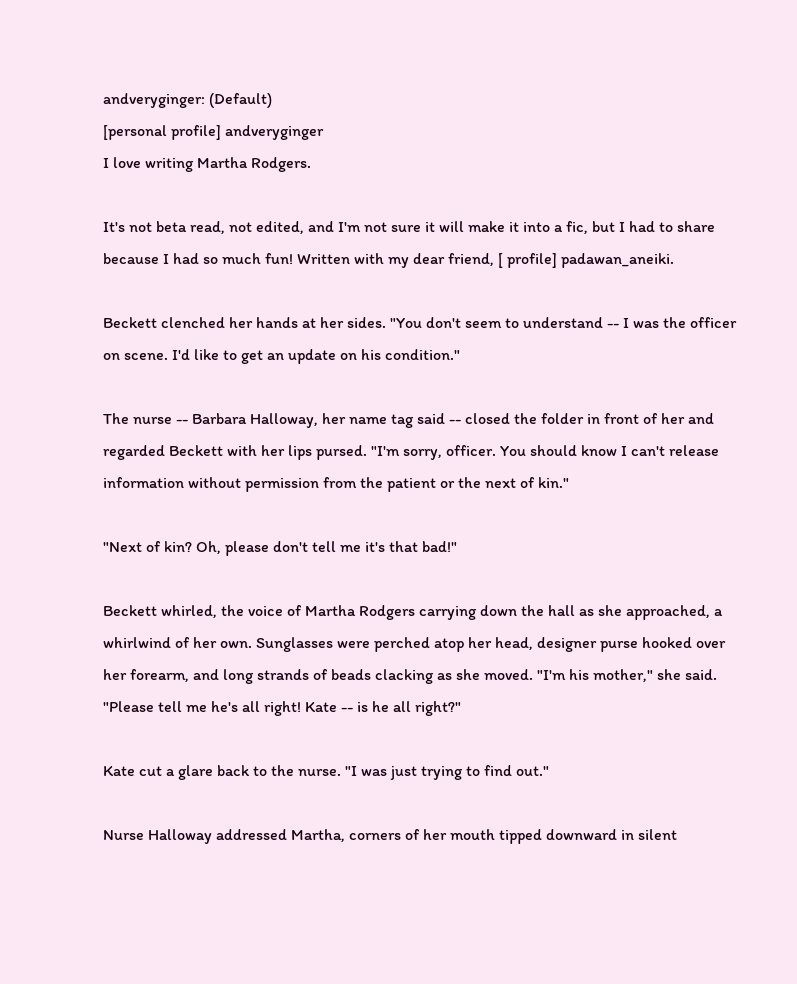andveryginger: (Default)
[personal profile] andveryginger
I love writing Martha Rodgers.

It's not beta read, not edited, and I'm not sure it will make it into a fic, but I had to share because I had so much fun! Written with my dear friend, [ profile] padawan_aneiki.

Beckett clenched her hands at her sides. "You don't seem to understand -- I was the officer on scene. I'd like to get an update on his condition."

The nurse -- Barbara Halloway, her name tag said -- closed the folder in front of her and regarded Beckett with her lips pursed. "I'm sorry, officer. You should know I can't release information without permission from the patient or the next of kin."

"Next of kin? Oh, please don't tell me it's that bad!"

Beckett whirled, the voice of Martha Rodgers carrying down the hall as she approached, a whirlwind of her own. Sunglasses were perched atop her head, designer purse hooked over her forearm, and long strands of beads clacking as she moved. "I'm his mother," she said. "Please tell me he's all right! Kate -- is he all right?"

Kate cut a glare back to the nurse. "I was just trying to find out."

Nurse Halloway addressed Martha, corners of her mouth tipped downward in silent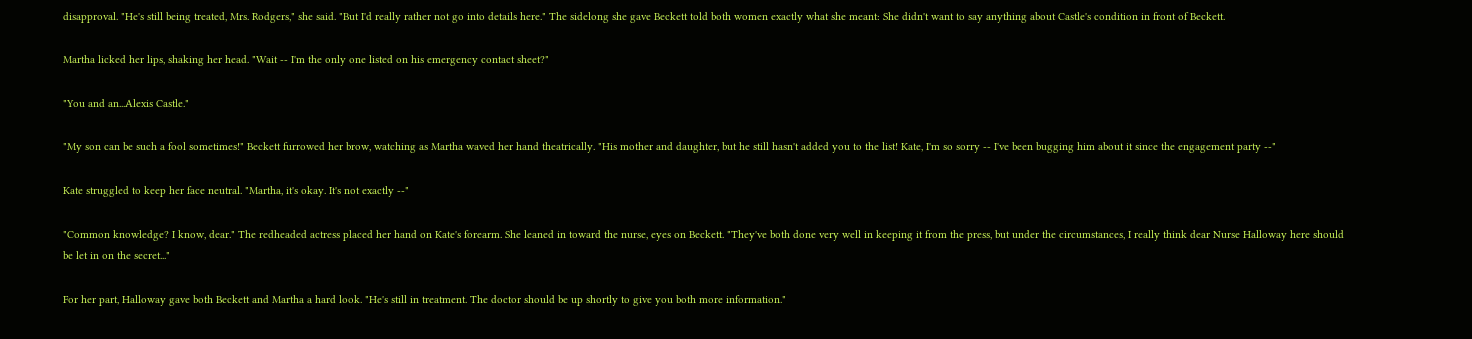disapproval. "He's still being treated, Mrs. Rodgers," she said. "But I'd really rather not go into details here." The sidelong she gave Beckett told both women exactly what she meant: She didn't want to say anything about Castle's condition in front of Beckett.

Martha licked her lips, shaking her head. "Wait -- I'm the only one listed on his emergency contact sheet?"

"You and an...Alexis Castle."

"My son can be such a fool sometimes!" Beckett furrowed her brow, watching as Martha waved her hand theatrically. "His mother and daughter, but he still hasn't added you to the list! Kate, I'm so sorry -- I've been bugging him about it since the engagement party --"

Kate struggled to keep her face neutral. "Martha, it's okay. It's not exactly --"

"Common knowledge? I know, dear." The redheaded actress placed her hand on Kate's forearm. She leaned in toward the nurse, eyes on Beckett. "They've both done very well in keeping it from the press, but under the circumstances, I really think dear Nurse Halloway here should be let in on the secret..."

For her part, Halloway gave both Beckett and Martha a hard look. "He's still in treatment. The doctor should be up shortly to give you both more information."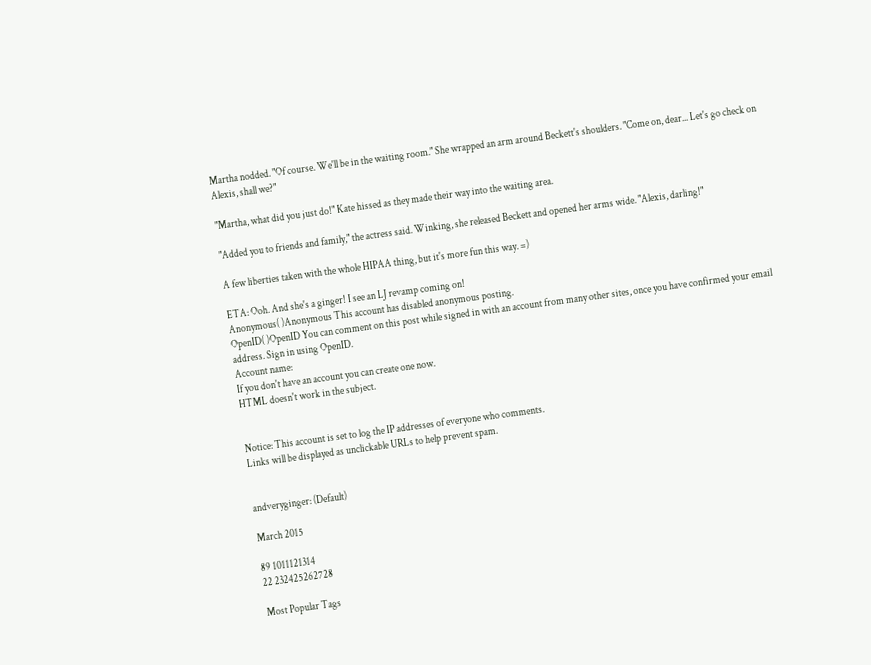Martha nodded. "Of course. We'll be in the waiting room." She wrapped an arm around Beckett's shoulders. "Come on, dear... Let's go check on Alexis, shall we?"

"Martha, what did you just do!" Kate hissed as they made their way into the waiting area.

"Added you to friends and family," the actress said. Winking, she released Beckett and opened her arms wide. "Alexis, darling!"

A few liberties taken with the whole HIPAA thing, but it's more fun this way. =)

ETA: Ooh. And she's a ginger! I see an LJ revamp coming on!
Anonymous( )Anonymous This account has disabled anonymous posting.
OpenID( )OpenID You can comment on this post while signed in with an account from many other sites, once you have confirmed your email address. Sign in using OpenID.
Account name:
If you don't have an account you can create one now.
HTML doesn't work in the subject.


Notice: This account is set to log the IP addresses of everyone who comments.
Links will be displayed as unclickable URLs to help prevent spam.


andveryginger: (Default)

March 2015

89 1011121314
22 232425262728

Most Popular Tags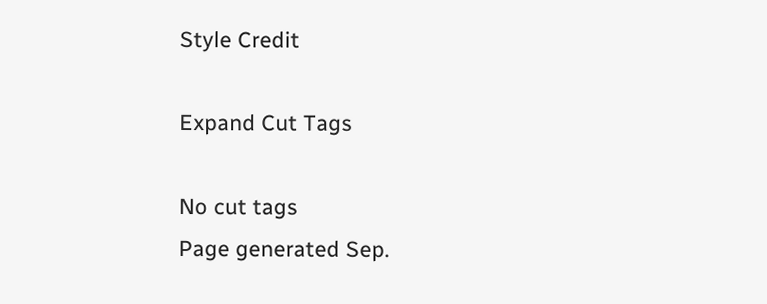Style Credit

Expand Cut Tags

No cut tags
Page generated Sep.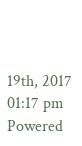19th, 2017 01:17 pm
Powered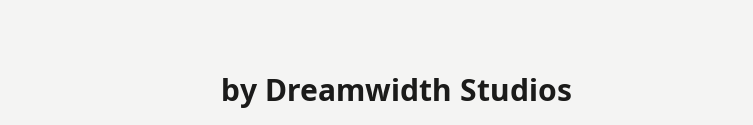by Dreamwidth Studios